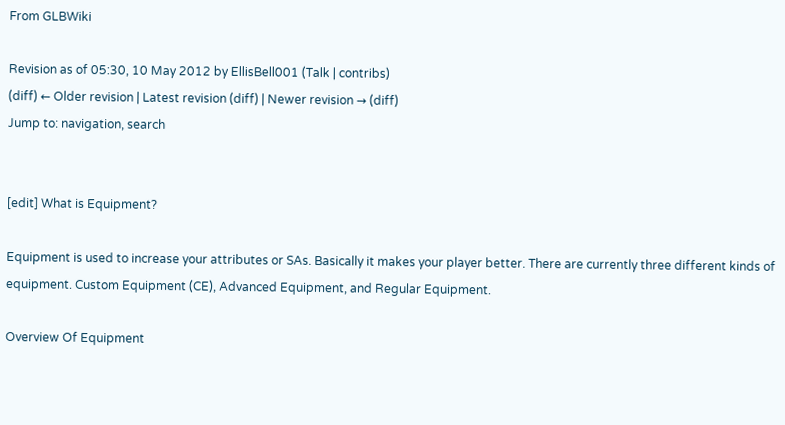From GLBWiki

Revision as of 05:30, 10 May 2012 by EllisBell001 (Talk | contribs)
(diff) ← Older revision | Latest revision (diff) | Newer revision → (diff)
Jump to: navigation, search


[edit] What is Equipment?

Equipment is used to increase your attributes or SAs. Basically it makes your player better. There are currently three different kinds of equipment. Custom Equipment (CE), Advanced Equipment, and Regular Equipment.

Overview Of Equipment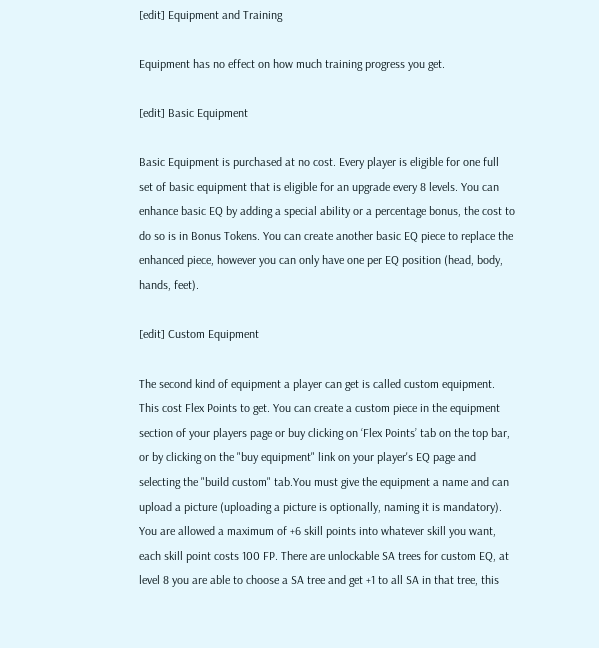[edit] Equipment and Training

Equipment has no effect on how much training progress you get.

[edit] Basic Equipment

Basic Equipment is purchased at no cost. Every player is eligible for one full set of basic equipment that is eligible for an upgrade every 8 levels. You can enhance basic EQ by adding a special ability or a percentage bonus, the cost to do so is in Bonus Tokens. You can create another basic EQ piece to replace the enhanced piece, however you can only have one per EQ position (head, body, hands, feet).

[edit] Custom Equipment

The second kind of equipment a player can get is called custom equipment. This cost Flex Points to get. You can create a custom piece in the equipment section of your players page or buy clicking on ‘Flex Points’ tab on the top bar, or by clicking on the "buy equipment" link on your player's EQ page and selecting the "build custom" tab.You must give the equipment a name and can upload a picture (uploading a picture is optionally, naming it is mandatory). You are allowed a maximum of +6 skill points into whatever skill you want, each skill point costs 100 FP. There are unlockable SA trees for custom EQ, at level 8 you are able to choose a SA tree and get +1 to all SA in that tree, this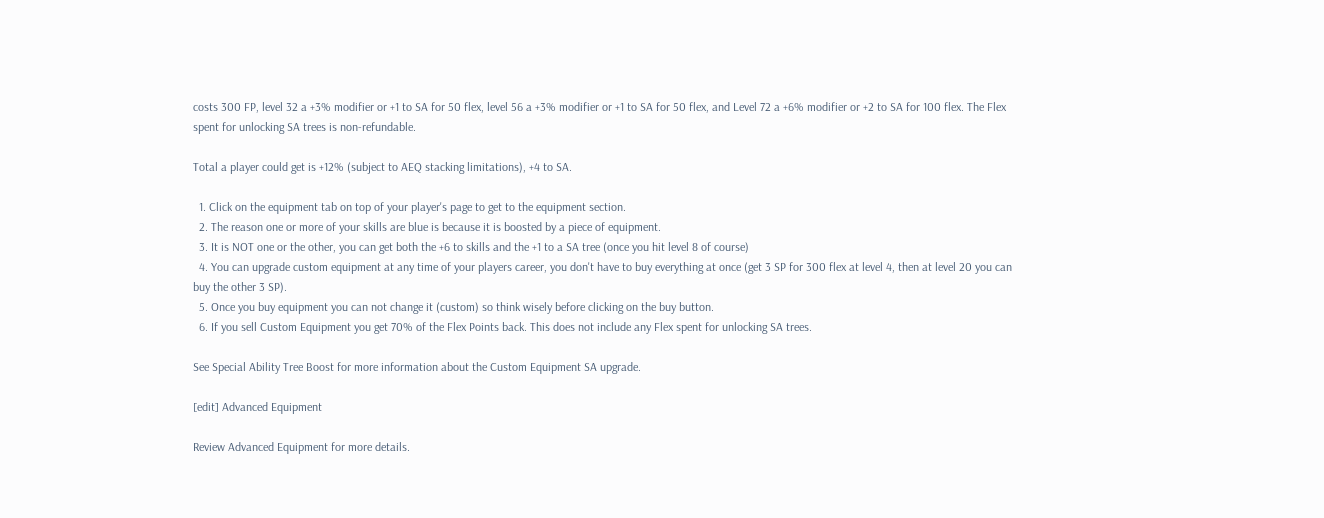costs 300 FP, level 32 a +3% modifier or +1 to SA for 50 flex, level 56 a +3% modifier or +1 to SA for 50 flex, and Level 72 a +6% modifier or +2 to SA for 100 flex. The Flex spent for unlocking SA trees is non-refundable.

Total a player could get is +12% (subject to AEQ stacking limitations), +4 to SA.

  1. Click on the equipment tab on top of your player's page to get to the equipment section.
  2. The reason one or more of your skills are blue is because it is boosted by a piece of equipment.
  3. It is NOT one or the other, you can get both the +6 to skills and the +1 to a SA tree (once you hit level 8 of course)
  4. You can upgrade custom equipment at any time of your players career, you don't have to buy everything at once (get 3 SP for 300 flex at level 4, then at level 20 you can buy the other 3 SP).
  5. Once you buy equipment you can not change it (custom) so think wisely before clicking on the buy button.
  6. If you sell Custom Equipment you get 70% of the Flex Points back. This does not include any Flex spent for unlocking SA trees.

See Special Ability Tree Boost for more information about the Custom Equipment SA upgrade.

[edit] Advanced Equipment

Review Advanced Equipment for more details.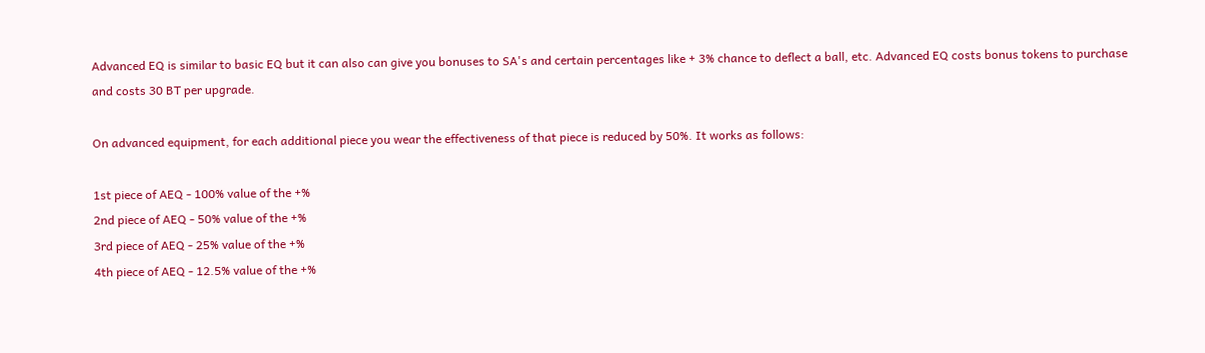Advanced EQ is similar to basic EQ but it can also can give you bonuses to SA's and certain percentages like + 3% chance to deflect a ball, etc. Advanced EQ costs bonus tokens to purchase and costs 30 BT per upgrade.

On advanced equipment, for each additional piece you wear the effectiveness of that piece is reduced by 50%. It works as follows:

1st piece of AEQ - 100% value of the +%
2nd piece of AEQ - 50% value of the +%
3rd piece of AEQ - 25% value of the +%
4th piece of AEQ - 12.5% value of the +%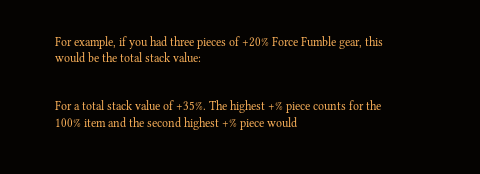For example, if you had three pieces of +20% Force Fumble gear, this would be the total stack value:


For a total stack value of +35%. The highest +% piece counts for the 100% item and the second highest +% piece would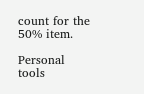count for the 50% item.

Personal tools